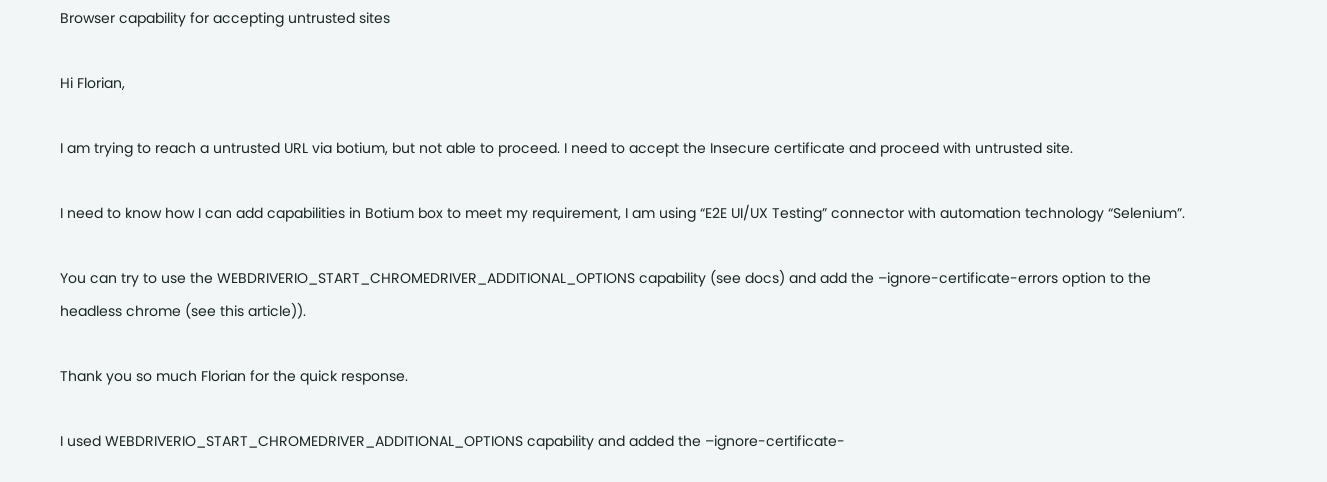Browser capability for accepting untrusted sites

Hi Florian,

I am trying to reach a untrusted URL via botium, but not able to proceed. I need to accept the Insecure certificate and proceed with untrusted site.

I need to know how I can add capabilities in Botium box to meet my requirement, I am using “E2E UI/UX Testing” connector with automation technology “Selenium”.

You can try to use the WEBDRIVERIO_START_CHROMEDRIVER_ADDITIONAL_OPTIONS capability (see docs) and add the –ignore-certificate-errors option to the headless chrome (see this article)).

Thank you so much Florian for the quick response.

I used WEBDRIVERIO_START_CHROMEDRIVER_ADDITIONAL_OPTIONS capability and added the –ignore-certificate-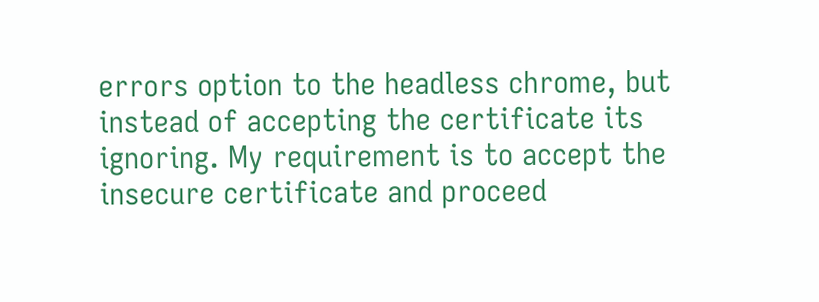errors option to the headless chrome, but instead of accepting the certificate its ignoring. My requirement is to accept the insecure certificate and proceed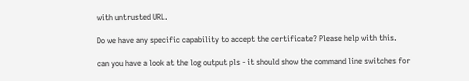with untrusted URL.

Do we have any specific capability to accept the certificate? Please help with this.

can you have a look at the log output pls - it should show the command line switches for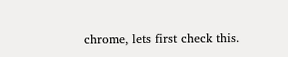chrome, lets first check this.